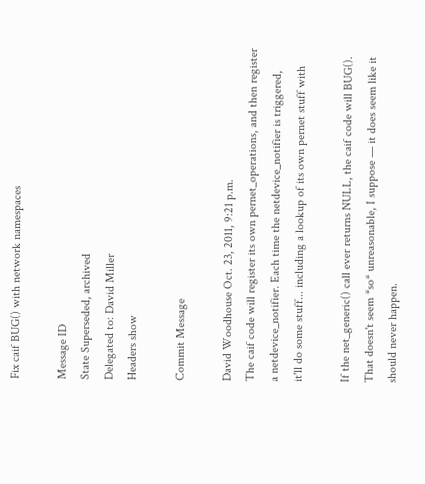Fix caif BUG() with network namespaces

Message ID
State Superseded, archived
Delegated to: David Miller
Headers show

Commit Message

David Woodhouse Oct. 23, 2011, 9:21 p.m.
The caif code will register its own pernet_operations, and then register
a netdevice_notifier. Each time the netdevice_notifier is triggered,
it'll do some stuff... including a lookup of its own pernet stuff with

If the net_generic() call ever returns NULL, the caif code will BUG().
That doesn't seem *so* unreasonable, I suppose — it does seem like it
should never happen.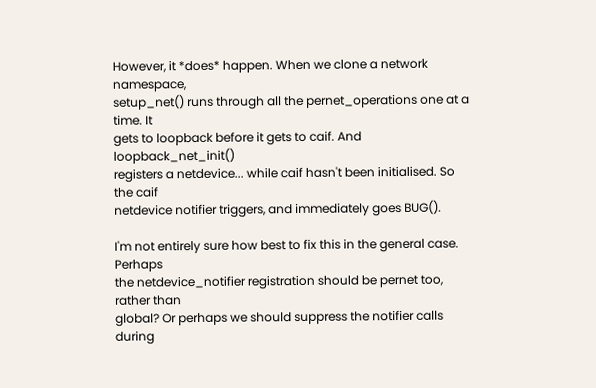However, it *does* happen. When we clone a network namespace,
setup_net() runs through all the pernet_operations one at a time. It
gets to loopback before it gets to caif. And loopback_net_init()
registers a netdevice... while caif hasn't been initialised. So the caif
netdevice notifier triggers, and immediately goes BUG().

I'm not entirely sure how best to fix this in the general case. Perhaps
the netdevice_notifier registration should be pernet too, rather than
global? Or perhaps we should suppress the notifier calls during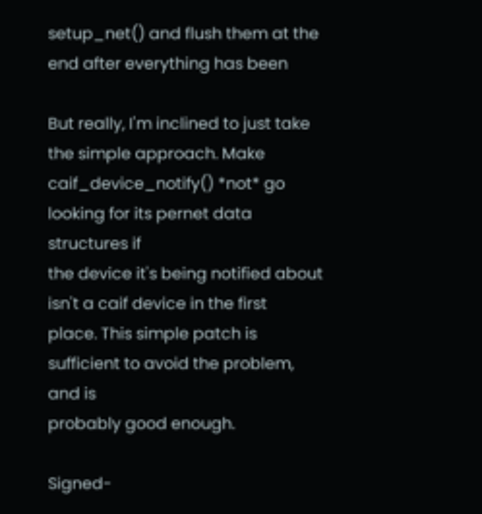setup_net() and flush them at the end after everything has been

But really, I'm inclined to just take the simple approach. Make
caif_device_notify() *not* go looking for its pernet data structures if
the device it's being notified about isn't a caif device in the first
place. This simple patch is sufficient to avoid the problem, and is
probably good enough.

Signed-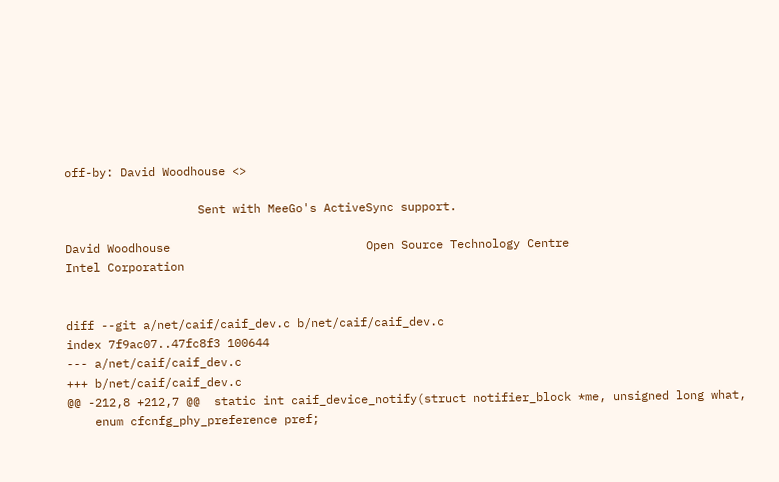off-by: David Woodhouse <>

                   Sent with MeeGo's ActiveSync support.

David Woodhouse                            Open Source Technology Centre                              Intel Corporation


diff --git a/net/caif/caif_dev.c b/net/caif/caif_dev.c
index 7f9ac07..47fc8f3 100644
--- a/net/caif/caif_dev.c
+++ b/net/caif/caif_dev.c
@@ -212,8 +212,7 @@  static int caif_device_notify(struct notifier_block *me, unsigned long what,
    enum cfcnfg_phy_preference pref;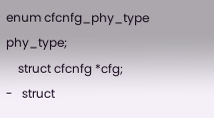enum cfcnfg_phy_type phy_type;
    struct cfcnfg *cfg;
-   struct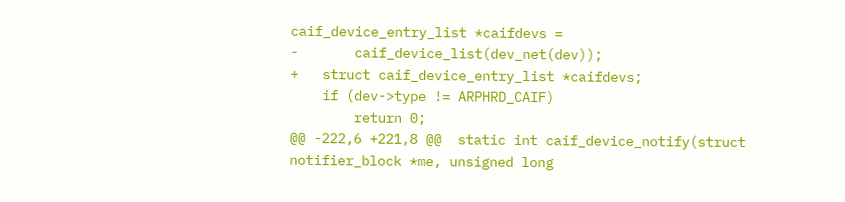caif_device_entry_list *caifdevs =
-       caif_device_list(dev_net(dev));
+   struct caif_device_entry_list *caifdevs;
    if (dev->type != ARPHRD_CAIF)
        return 0;
@@ -222,6 +221,8 @@  static int caif_device_notify(struct notifier_block *me, unsigned long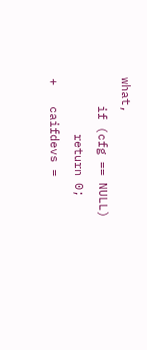what,
    if (cfg == NULL)
        return 0;
+   caifdevs =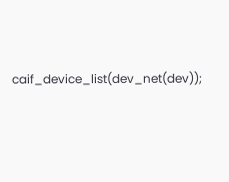caif_device_list(dev_net(dev));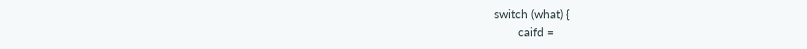switch (what) {
        caifd =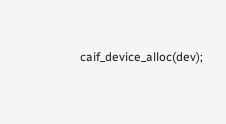caif_device_alloc(dev);